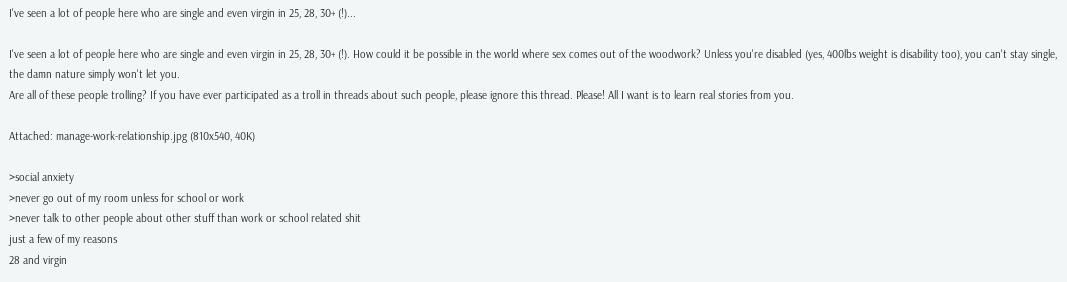I've seen a lot of people here who are single and even virgin in 25, 28, 30+ (!)...

I've seen a lot of people here who are single and even virgin in 25, 28, 30+ (!). How could it be possible in the world where sex comes out of the woodwork? Unless you're disabled (yes, 400lbs weight is disability too), you can't stay single, the damn nature simply won't let you.
Are all of these people trolling? If you have ever participated as a troll in threads about such people, please ignore this thread. Please! All I want is to learn real stories from you.

Attached: manage-work-relationship.jpg (810x540, 40K)

>social anxiety
>never go out of my room unless for school or work
>never talk to other people about other stuff than work or school related shit
just a few of my reasons
28 and virgin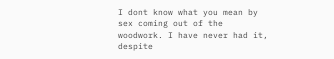I dont know what you mean by sex coming out of the woodwork. I have never had it, despite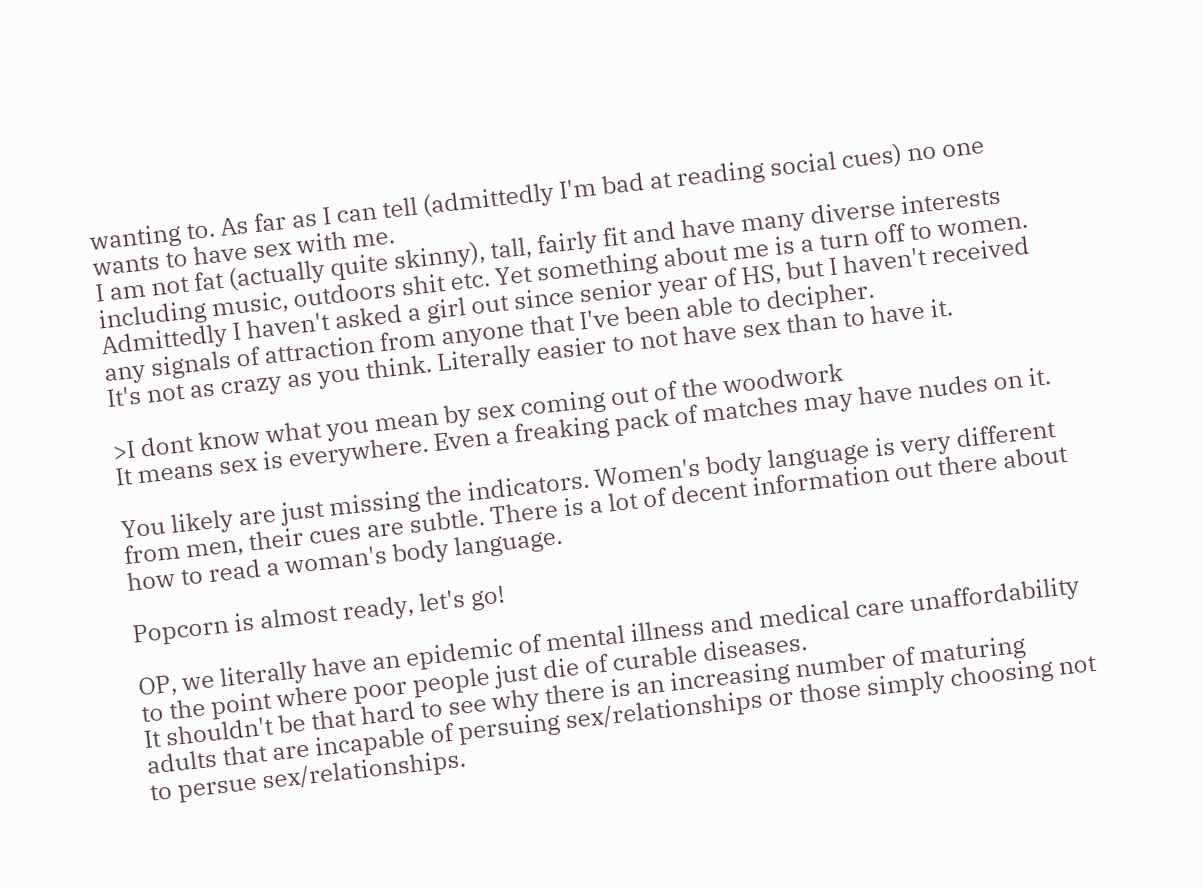wanting to. As far as I can tell (admittedly I'm bad at reading social cues) no one wants to have sex with me.
I am not fat (actually quite skinny), tall, fairly fit and have many diverse interests including music, outdoors shit etc. Yet something about me is a turn off to women.
Admittedly I haven't asked a girl out since senior year of HS, but I haven't received any signals of attraction from anyone that I've been able to decipher.
It's not as crazy as you think. Literally easier to not have sex than to have it.

>I dont know what you mean by sex coming out of the woodwork
It means sex is everywhere. Even a freaking pack of matches may have nudes on it.

You likely are just missing the indicators. Women's body language is very different from men, their cues are subtle. There is a lot of decent information out there about how to read a woman's body language.

Popcorn is almost ready, let's go!

OP, we literally have an epidemic of mental illness and medical care unaffordability to the point where poor people just die of curable diseases.
It shouldn't be that hard to see why there is an increasing number of maturing adults that are incapable of persuing sex/relationships or those simply choosing not to persue sex/relationships.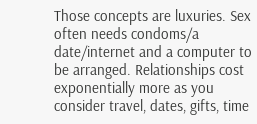Those concepts are luxuries. Sex often needs condoms/a date/internet and a computer to be arranged. Relationships cost exponentially more as you consider travel, dates, gifts, time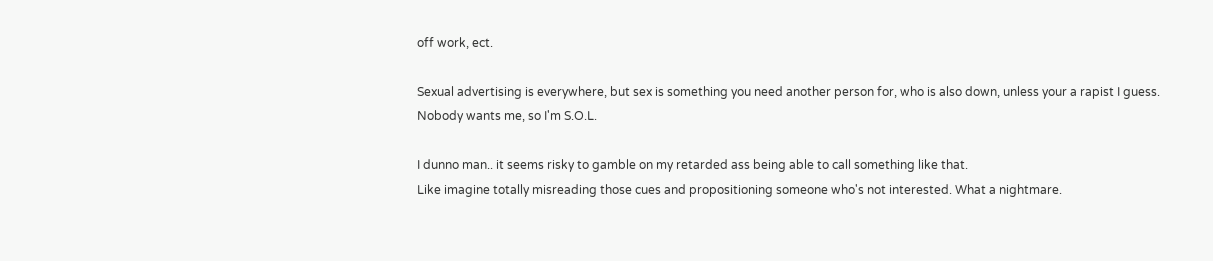off work, ect.

Sexual advertising is everywhere, but sex is something you need another person for, who is also down, unless your a rapist I guess.
Nobody wants me, so I'm S.O.L.

I dunno man.. it seems risky to gamble on my retarded ass being able to call something like that.
Like imagine totally misreading those cues and propositioning someone who's not interested. What a nightmare.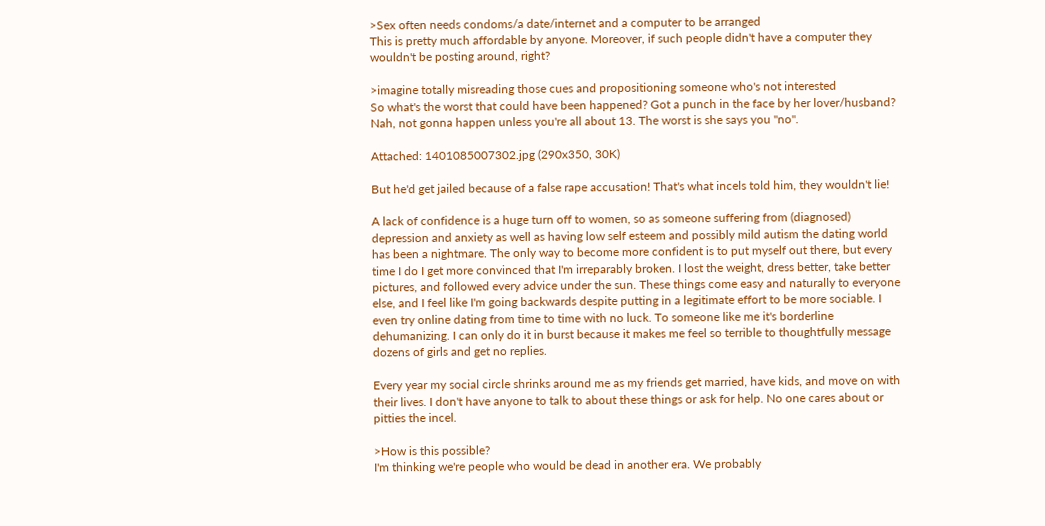>Sex often needs condoms/a date/internet and a computer to be arranged
This is pretty much affordable by anyone. Moreover, if such people didn't have a computer they wouldn't be posting around, right?

>imagine totally misreading those cues and propositioning someone who's not interested
So what's the worst that could have been happened? Got a punch in the face by her lover/husband? Nah, not gonna happen unless you're all about 13. The worst is she says you "no".

Attached: 1401085007302.jpg (290x350, 30K)

But he'd get jailed because of a false rape accusation! That's what incels told him, they wouldn't lie!

A lack of confidence is a huge turn off to women, so as someone suffering from (diagnosed) depression and anxiety as well as having low self esteem and possibly mild autism the dating world has been a nightmare. The only way to become more confident is to put myself out there, but every time I do I get more convinced that I'm irreparably broken. I lost the weight, dress better, take better pictures, and followed every advice under the sun. These things come easy and naturally to everyone else, and I feel like I'm going backwards despite putting in a legitimate effort to be more sociable. I even try online dating from time to time with no luck. To someone like me it's borderline dehumanizing. I can only do it in burst because it makes me feel so terrible to thoughtfully message dozens of girls and get no replies.

Every year my social circle shrinks around me as my friends get married, have kids, and move on with their lives. I don't have anyone to talk to about these things or ask for help. No one cares about or pitties the incel.

>How is this possible?
I'm thinking we're people who would be dead in another era. We probably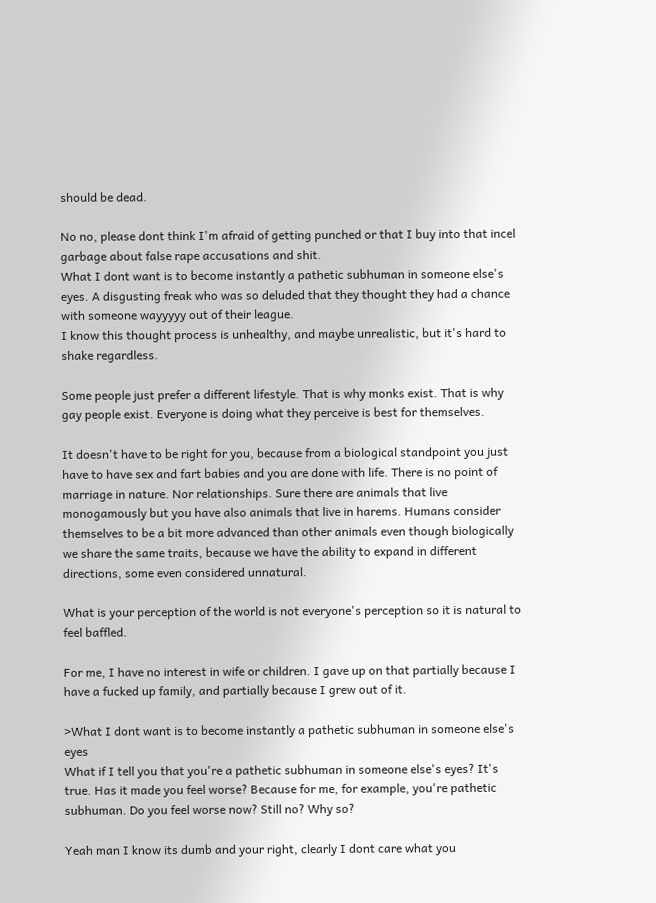should be dead.

No no, please dont think I'm afraid of getting punched or that I buy into that incel garbage about false rape accusations and shit.
What I dont want is to become instantly a pathetic subhuman in someone else's eyes. A disgusting freak who was so deluded that they thought they had a chance with someone wayyyyy out of their league.
I know this thought process is unhealthy, and maybe unrealistic, but it's hard to shake regardless.

Some people just prefer a different lifestyle. That is why monks exist. That is why gay people exist. Everyone is doing what they perceive is best for themselves.

It doesn't have to be right for you, because from a biological standpoint you just have to have sex and fart babies and you are done with life. There is no point of marriage in nature. Nor relationships. Sure there are animals that live monogamously but you have also animals that live in harems. Humans consider themselves to be a bit more advanced than other animals even though biologically we share the same traits, because we have the ability to expand in different directions, some even considered unnatural.

What is your perception of the world is not everyone's perception so it is natural to feel baffled.

For me, I have no interest in wife or children. I gave up on that partially because I have a fucked up family, and partially because I grew out of it.

>What I dont want is to become instantly a pathetic subhuman in someone else's eyes
What if I tell you that you're a pathetic subhuman in someone else's eyes? It's true. Has it made you feel worse? Because for me, for example, you're pathetic subhuman. Do you feel worse now? Still no? Why so?

Yeah man I know its dumb and your right, clearly I dont care what you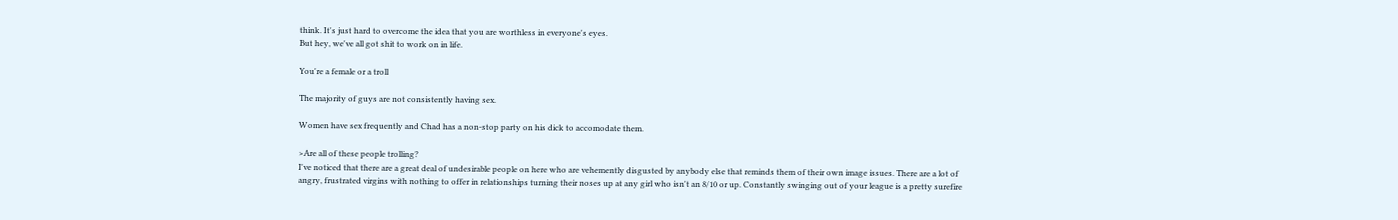think. It's just hard to overcome the idea that you are worthless in everyone's eyes.
But hey, we've all got shit to work on in life.

You're a female or a troll

The majority of guys are not consistently having sex.

Women have sex frequently and Chad has a non-stop party on his dick to accomodate them.

>Are all of these people trolling?
I've noticed that there are a great deal of undesirable people on here who are vehemently disgusted by anybody else that reminds them of their own image issues. There are a lot of angry, frustrated virgins with nothing to offer in relationships turning their noses up at any girl who isn't an 8/10 or up. Constantly swinging out of your league is a pretty surefire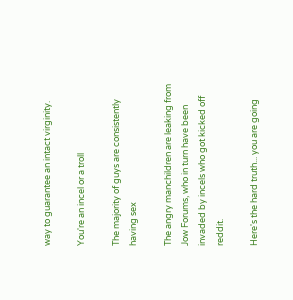way to guarantee an intact virginity.

You're an incel or a troll

The majority of guys are consistently having sex

The angry manchildren are leaking from Jow Forums, who in turn have been invaded by incels who got kicked off reddit.

Here's the hard truth... you are going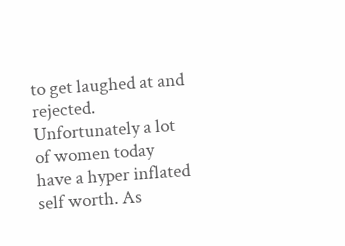to get laughed at and rejected. Unfortunately a lot of women today have a hyper inflated self worth. As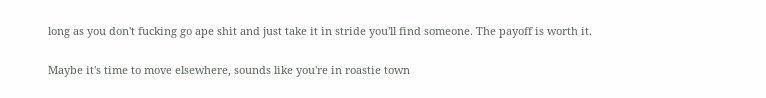long as you don't fucking go ape shit and just take it in stride you'll find someone. The payoff is worth it.

Maybe it's time to move elsewhere, sounds like you're in roastie town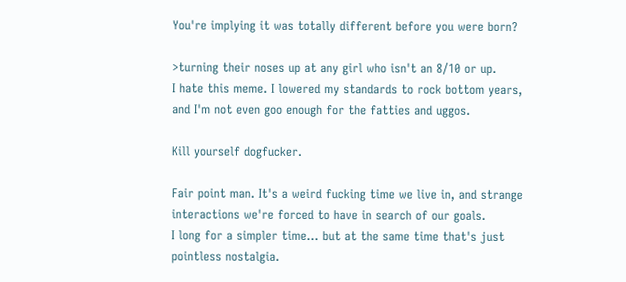You're implying it was totally different before you were born?

>turning their noses up at any girl who isn't an 8/10 or up.
I hate this meme. I lowered my standards to rock bottom years, and I'm not even goo enough for the fatties and uggos.

Kill yourself dogfucker.

Fair point man. It's a weird fucking time we live in, and strange interactions we're forced to have in search of our goals.
I long for a simpler time... but at the same time that's just pointless nostalgia.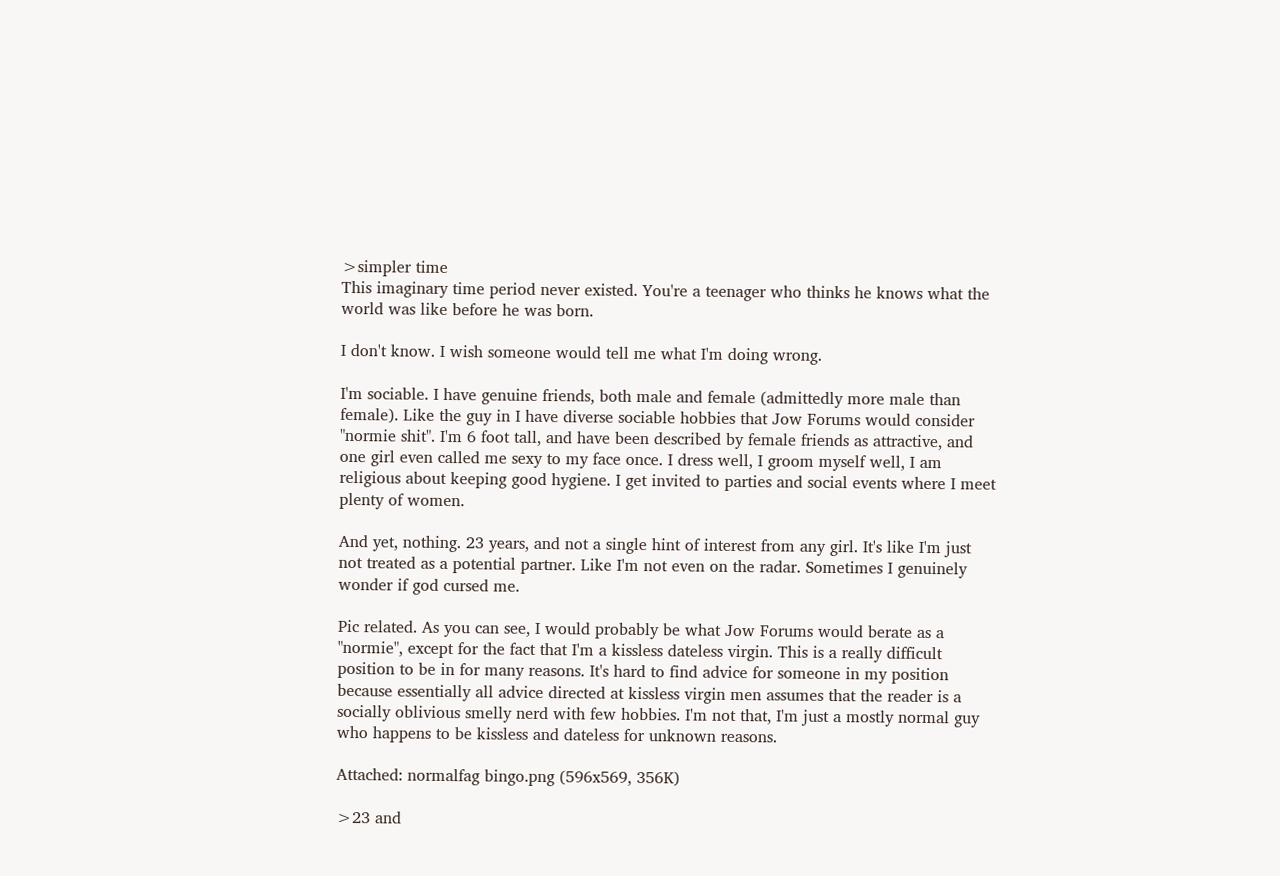>simpler time
This imaginary time period never existed. You're a teenager who thinks he knows what the world was like before he was born.

I don't know. I wish someone would tell me what I'm doing wrong.

I'm sociable. I have genuine friends, both male and female (admittedly more male than female). Like the guy in I have diverse sociable hobbies that Jow Forums would consider "normie shit". I'm 6 foot tall, and have been described by female friends as attractive, and one girl even called me sexy to my face once. I dress well, I groom myself well, I am religious about keeping good hygiene. I get invited to parties and social events where I meet plenty of women.

And yet, nothing. 23 years, and not a single hint of interest from any girl. It's like I'm just not treated as a potential partner. Like I'm not even on the radar. Sometimes I genuinely wonder if god cursed me.

Pic related. As you can see, I would probably be what Jow Forums would berate as a "normie", except for the fact that I'm a kissless dateless virgin. This is a really difficult position to be in for many reasons. It's hard to find advice for someone in my position because essentially all advice directed at kissless virgin men assumes that the reader is a socially oblivious smelly nerd with few hobbies. I'm not that, I'm just a mostly normal guy who happens to be kissless and dateless for unknown reasons.

Attached: normalfag bingo.png (596x569, 356K)

>23 and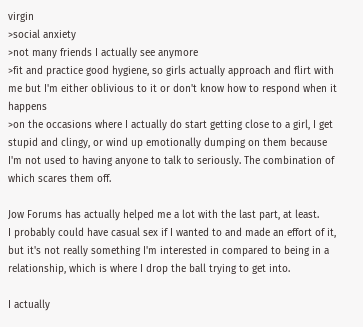virgin
>social anxiety
>not many friends I actually see anymore
>fit and practice good hygiene, so girls actually approach and flirt with me but I'm either oblivious to it or don't know how to respond when it happens
>on the occasions where I actually do start getting close to a girl, I get stupid and clingy, or wind up emotionally dumping on them because I'm not used to having anyone to talk to seriously. The combination of which scares them off.

Jow Forums has actually helped me a lot with the last part, at least.
I probably could have casual sex if I wanted to and made an effort of it, but it's not really something I'm interested in compared to being in a relationship, which is where I drop the ball trying to get into.

I actually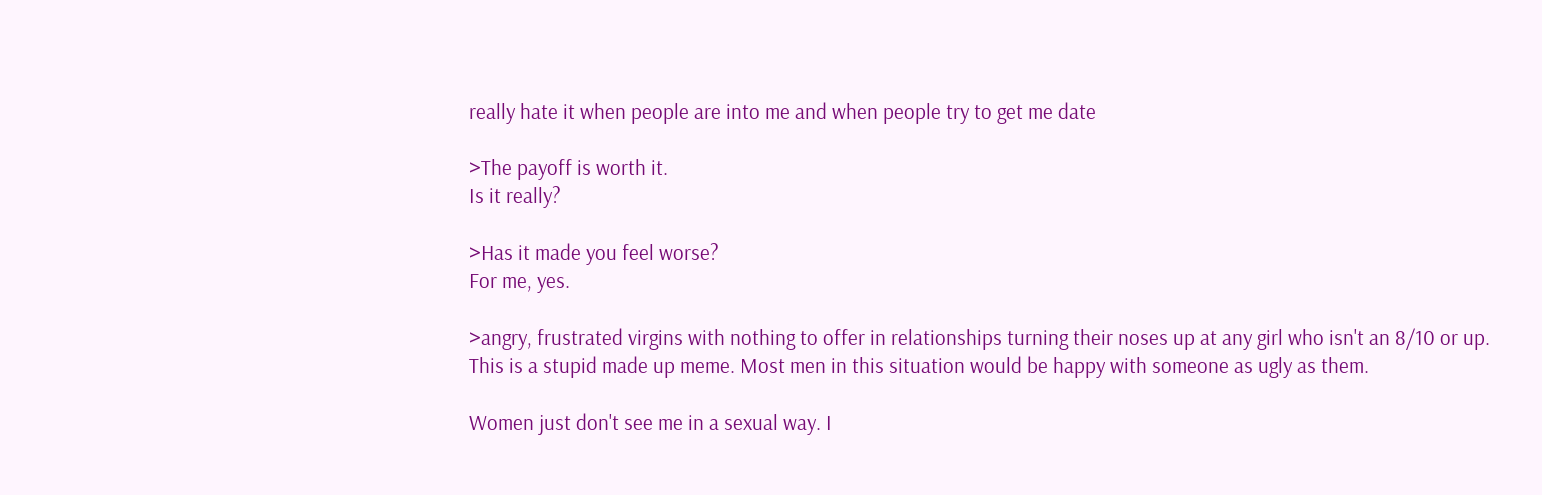really hate it when people are into me and when people try to get me date

>The payoff is worth it.
Is it really?

>Has it made you feel worse?
For me, yes.

>angry, frustrated virgins with nothing to offer in relationships turning their noses up at any girl who isn't an 8/10 or up.
This is a stupid made up meme. Most men in this situation would be happy with someone as ugly as them.

Women just don't see me in a sexual way. I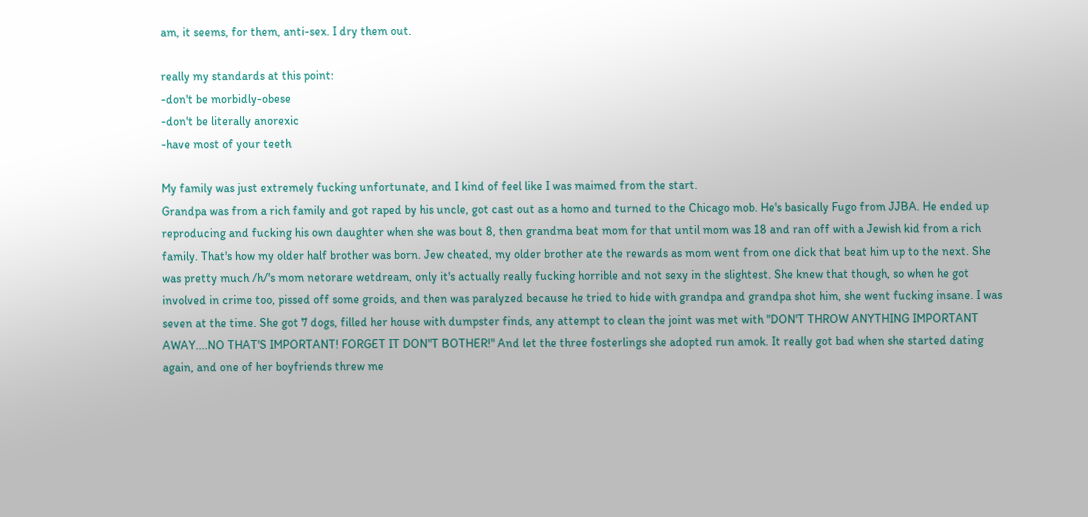am, it seems, for them, anti-sex. I dry them out.

really my standards at this point:
-don't be morbidly-obese
-don't be literally anorexic
-have most of your teeth

My family was just extremely fucking unfortunate, and I kind of feel like I was maimed from the start.
Grandpa was from a rich family and got raped by his uncle, got cast out as a homo and turned to the Chicago mob. He's basically Fugo from JJBA. He ended up reproducing and fucking his own daughter when she was bout 8, then grandma beat mom for that until mom was 18 and ran off with a Jewish kid from a rich family. That's how my older half brother was born. Jew cheated, my older brother ate the rewards as mom went from one dick that beat him up to the next. She was pretty much /h/'s mom netorare wetdream, only it's actually really fucking horrible and not sexy in the slightest. She knew that though, so when he got involved in crime too, pissed off some groids, and then was paralyzed because he tried to hide with grandpa and grandpa shot him, she went fucking insane. I was seven at the time. She got 7 dogs, filled her house with dumpster finds, any attempt to clean the joint was met with "DON'T THROW ANYTHING IMPORTANT AWAY....NO THAT'S IMPORTANT! FORGET IT DON"T BOTHER!" And let the three fosterlings she adopted run amok. It really got bad when she started dating again, and one of her boyfriends threw me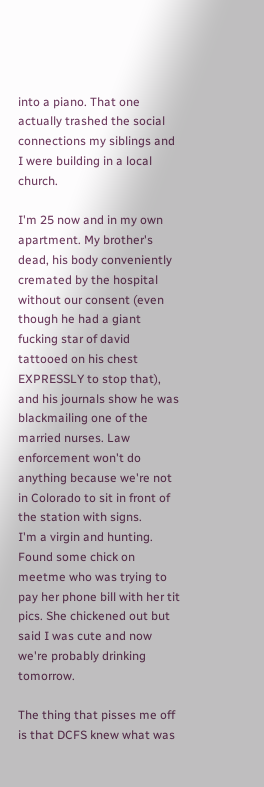into a piano. That one actually trashed the social connections my siblings and I were building in a local church.

I'm 25 now and in my own apartment. My brother's dead, his body conveniently cremated by the hospital without our consent (even though he had a giant fucking star of david tattooed on his chest EXPRESSLY to stop that), and his journals show he was blackmailing one of the married nurses. Law enforcement won't do anything because we're not in Colorado to sit in front of the station with signs.
I'm a virgin and hunting. Found some chick on meetme who was trying to pay her phone bill with her tit pics. She chickened out but said I was cute and now we're probably drinking tomorrow.

The thing that pisses me off is that DCFS knew what was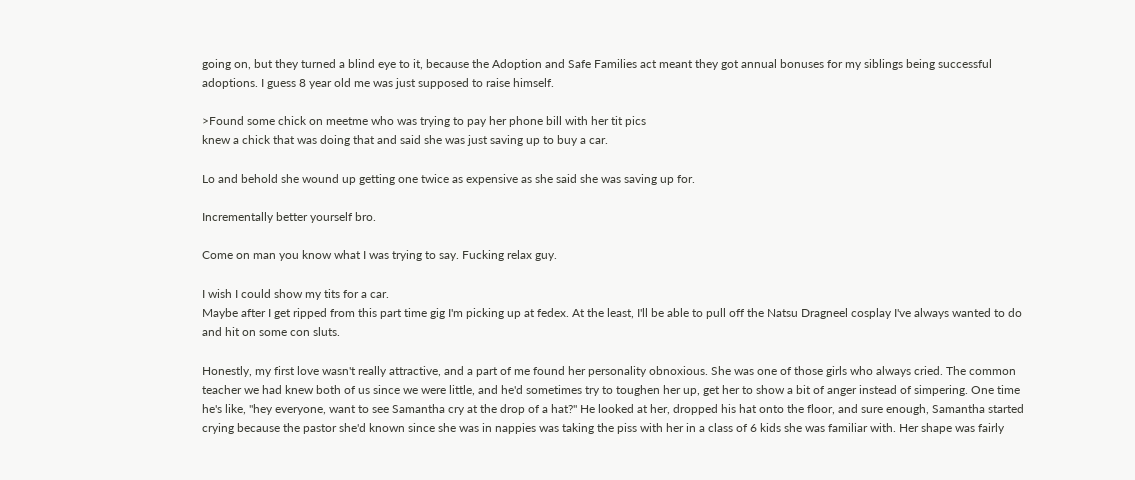going on, but they turned a blind eye to it, because the Adoption and Safe Families act meant they got annual bonuses for my siblings being successful adoptions. I guess 8 year old me was just supposed to raise himself.

>Found some chick on meetme who was trying to pay her phone bill with her tit pics
knew a chick that was doing that and said she was just saving up to buy a car.

Lo and behold she wound up getting one twice as expensive as she said she was saving up for.

Incrementally better yourself bro.

Come on man you know what I was trying to say. Fucking relax guy.

I wish I could show my tits for a car.
Maybe after I get ripped from this part time gig I'm picking up at fedex. At the least, I'll be able to pull off the Natsu Dragneel cosplay I've always wanted to do and hit on some con sluts.

Honestly, my first love wasn't really attractive, and a part of me found her personality obnoxious. She was one of those girls who always cried. The common teacher we had knew both of us since we were little, and he'd sometimes try to toughen her up, get her to show a bit of anger instead of simpering. One time he's like, "hey everyone, want to see Samantha cry at the drop of a hat?" He looked at her, dropped his hat onto the floor, and sure enough, Samantha started crying because the pastor she'd known since she was in nappies was taking the piss with her in a class of 6 kids she was familiar with. Her shape was fairly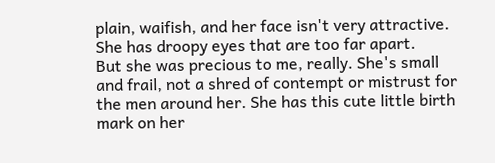plain, waifish, and her face isn't very attractive. She has droopy eyes that are too far apart.
But she was precious to me, really. She's small and frail, not a shred of contempt or mistrust for the men around her. She has this cute little birth mark on her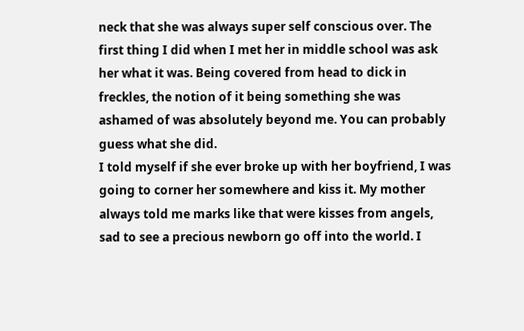neck that she was always super self conscious over. The first thing I did when I met her in middle school was ask her what it was. Being covered from head to dick in freckles, the notion of it being something she was ashamed of was absolutely beyond me. You can probably guess what she did.
I told myself if she ever broke up with her boyfriend, I was going to corner her somewhere and kiss it. My mother always told me marks like that were kisses from angels, sad to see a precious newborn go off into the world. I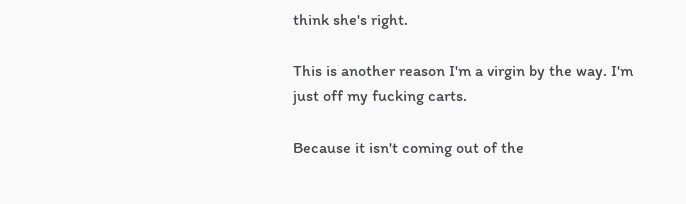think she's right.

This is another reason I'm a virgin by the way. I'm just off my fucking carts.

Because it isn't coming out of the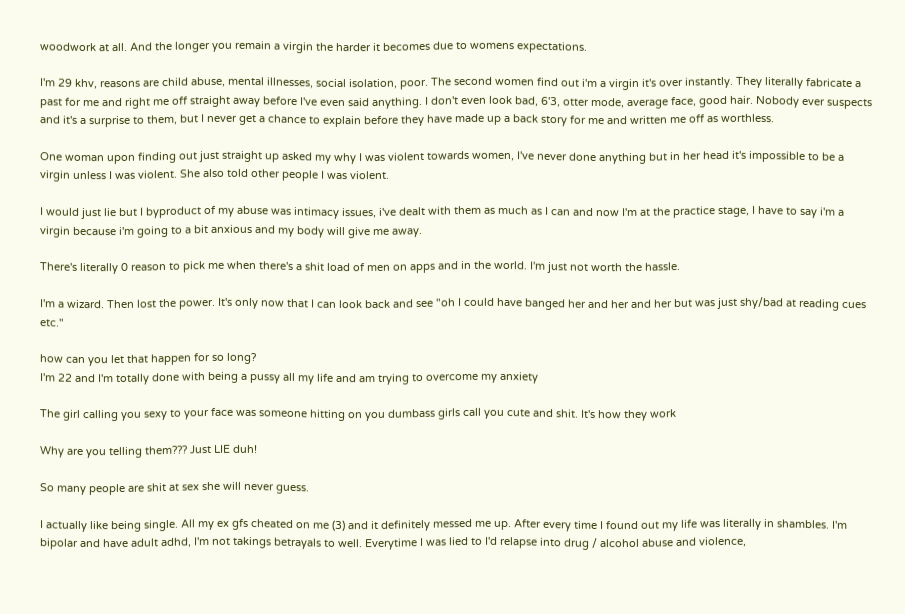woodwork at all. And the longer you remain a virgin the harder it becomes due to womens expectations.

I'm 29 khv, reasons are child abuse, mental illnesses, social isolation, poor. The second women find out i'm a virgin it's over instantly. They literally fabricate a past for me and right me off straight away before I've even said anything. I don't even look bad, 6'3, otter mode, average face, good hair. Nobody ever suspects and it's a surprise to them, but I never get a chance to explain before they have made up a back story for me and written me off as worthless.

One woman upon finding out just straight up asked my why I was violent towards women, I've never done anything but in her head it's impossible to be a virgin unless I was violent. She also told other people I was violent.

I would just lie but I byproduct of my abuse was intimacy issues, i've dealt with them as much as I can and now I'm at the practice stage, I have to say i'm a virgin because i'm going to a bit anxious and my body will give me away.

There's literally 0 reason to pick me when there's a shit load of men on apps and in the world. I'm just not worth the hassle.

I'm a wizard. Then lost the power. It's only now that I can look back and see "oh I could have banged her and her and her but was just shy/bad at reading cues etc."

how can you let that happen for so long?
I'm 22 and I'm totally done with being a pussy all my life and am trying to overcome my anxiety

The girl calling you sexy to your face was someone hitting on you dumbass girls call you cute and shit. It's how they work

Why are you telling them??? Just LIE duh!

So many people are shit at sex she will never guess.

I actually like being single. All my ex gfs cheated on me (3) and it definitely messed me up. After every time I found out my life was literally in shambles. I'm bipolar and have adult adhd, I'm not takings betrayals to well. Everytime I was lied to I'd relapse into drug / alcohol abuse and violence,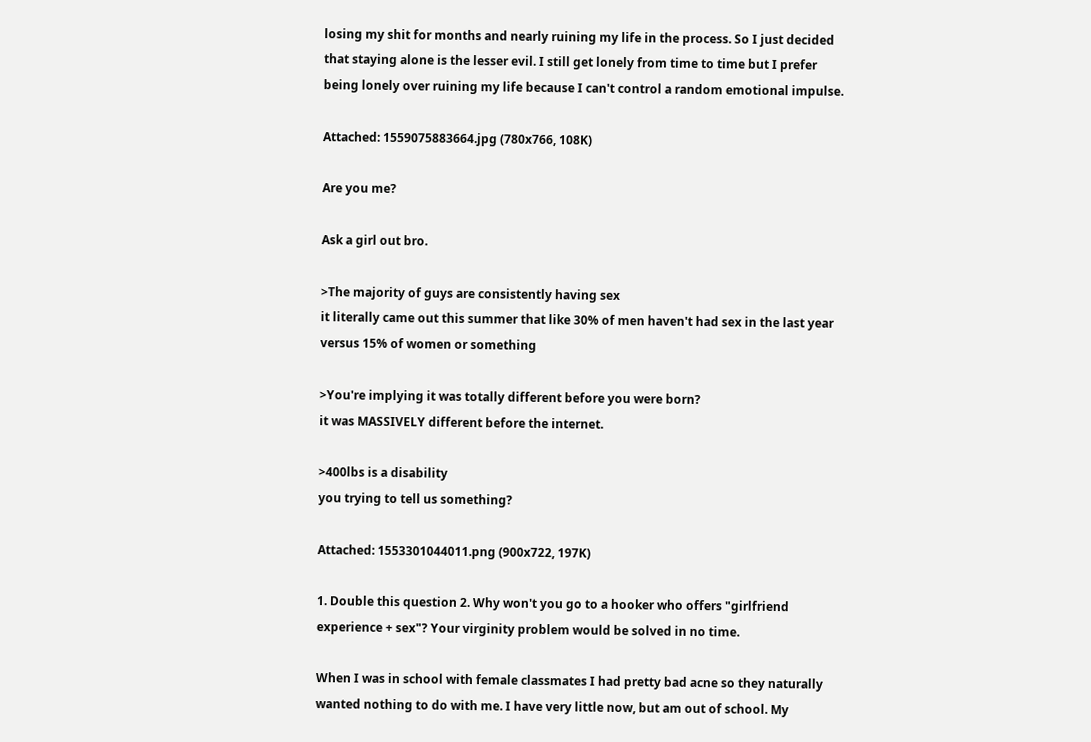losing my shit for months and nearly ruining my life in the process. So I just decided that staying alone is the lesser evil. I still get lonely from time to time but I prefer being lonely over ruining my life because I can't control a random emotional impulse.

Attached: 1559075883664.jpg (780x766, 108K)

Are you me?

Ask a girl out bro.

>The majority of guys are consistently having sex
it literally came out this summer that like 30% of men haven't had sex in the last year versus 15% of women or something

>You're implying it was totally different before you were born?
it was MASSIVELY different before the internet.

>400lbs is a disability
you trying to tell us something?

Attached: 1553301044011.png (900x722, 197K)

1. Double this question 2. Why won't you go to a hooker who offers "girlfriend experience + sex"? Your virginity problem would be solved in no time.

When I was in school with female classmates I had pretty bad acne so they naturally wanted nothing to do with me. I have very little now, but am out of school. My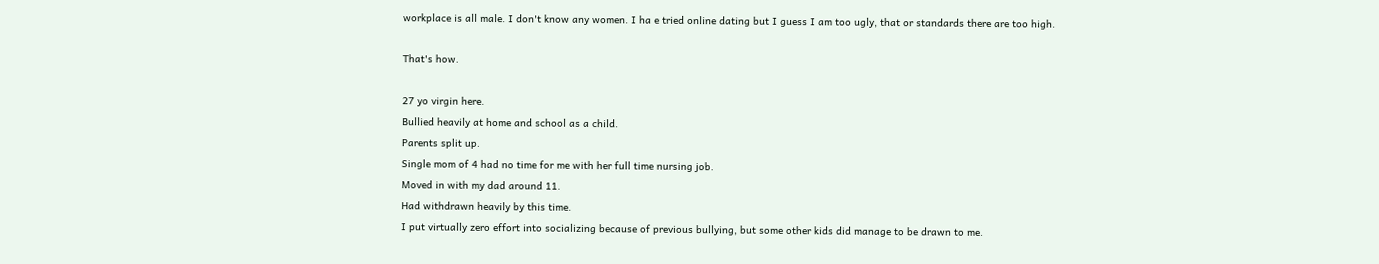workplace is all male. I don't know any women. I ha e tried online dating but I guess I am too ugly, that or standards there are too high.

That's how.

27 yo virgin here.
Bullied heavily at home and school as a child.
Parents split up.
Single mom of 4 had no time for me with her full time nursing job.
Moved in with my dad around 11.
Had withdrawn heavily by this time.
I put virtually zero effort into socializing because of previous bullying, but some other kids did manage to be drawn to me.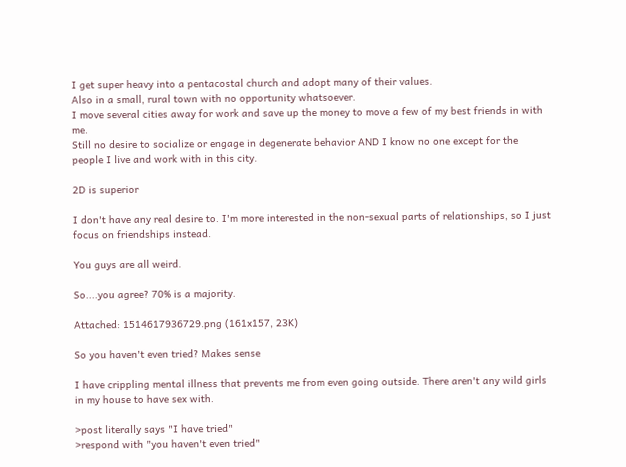I get super heavy into a pentacostal church and adopt many of their values.
Also in a small, rural town with no opportunity whatsoever.
I move several cities away for work and save up the money to move a few of my best friends in with me.
Still no desire to socialize or engage in degenerate behavior AND I know no one except for the people I live and work with in this city.

2D is superior

I don't have any real desire to. I'm more interested in the non-sexual parts of relationships, so I just focus on friendships instead.

You guys are all weird.

So....you agree? 70% is a majority.

Attached: 1514617936729.png (161x157, 23K)

So you haven't even tried? Makes sense

I have crippling mental illness that prevents me from even going outside. There aren't any wild girls in my house to have sex with.

>post literally says "I have tried"
>respond with "you haven't even tried"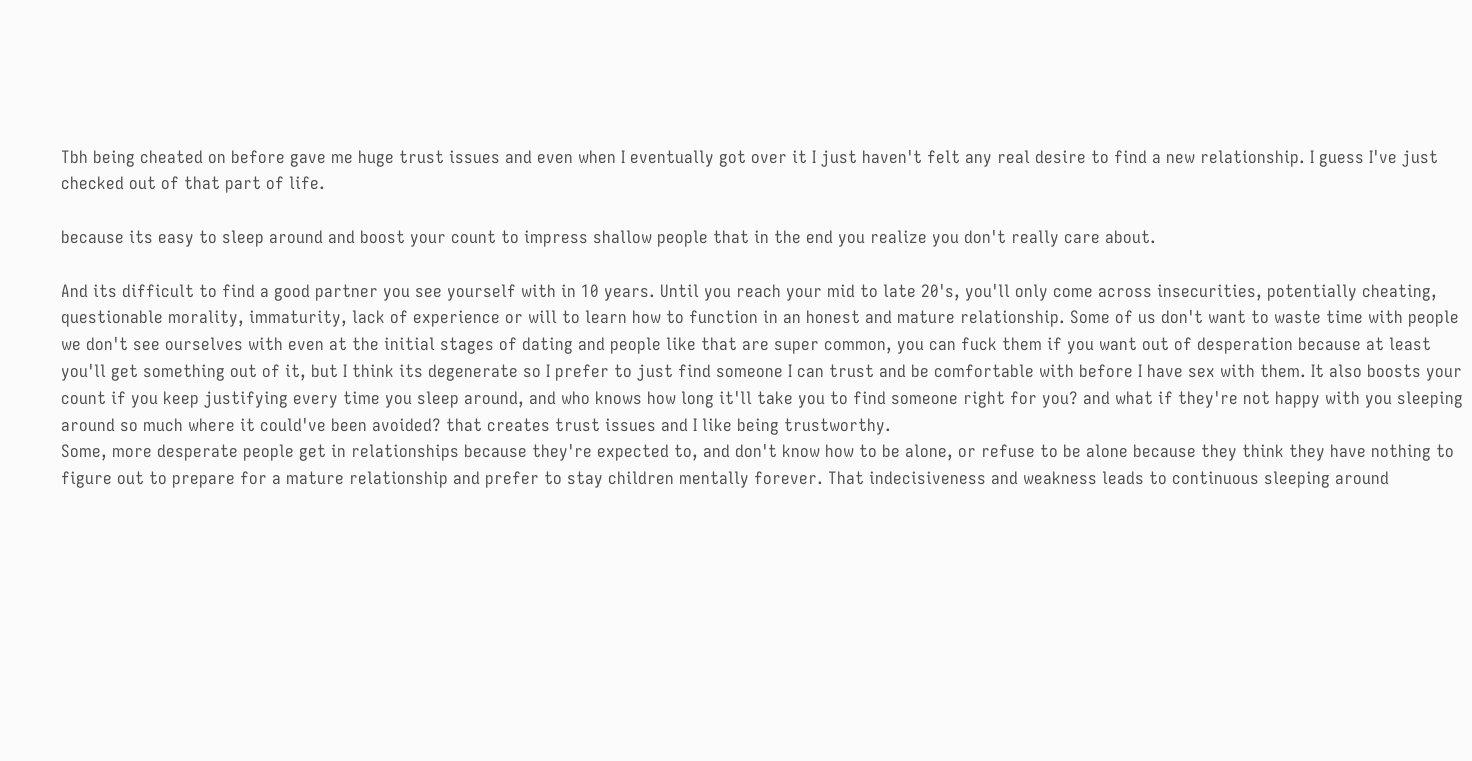Tbh being cheated on before gave me huge trust issues and even when I eventually got over it I just haven't felt any real desire to find a new relationship. I guess I've just checked out of that part of life.

because its easy to sleep around and boost your count to impress shallow people that in the end you realize you don't really care about.

And its difficult to find a good partner you see yourself with in 10 years. Until you reach your mid to late 20's, you'll only come across insecurities, potentially cheating, questionable morality, immaturity, lack of experience or will to learn how to function in an honest and mature relationship. Some of us don't want to waste time with people we don't see ourselves with even at the initial stages of dating and people like that are super common, you can fuck them if you want out of desperation because at least you'll get something out of it, but I think its degenerate so I prefer to just find someone I can trust and be comfortable with before I have sex with them. It also boosts your count if you keep justifying every time you sleep around, and who knows how long it'll take you to find someone right for you? and what if they're not happy with you sleeping around so much where it could've been avoided? that creates trust issues and I like being trustworthy.
Some, more desperate people get in relationships because they're expected to, and don't know how to be alone, or refuse to be alone because they think they have nothing to figure out to prepare for a mature relationship and prefer to stay children mentally forever. That indecisiveness and weakness leads to continuous sleeping around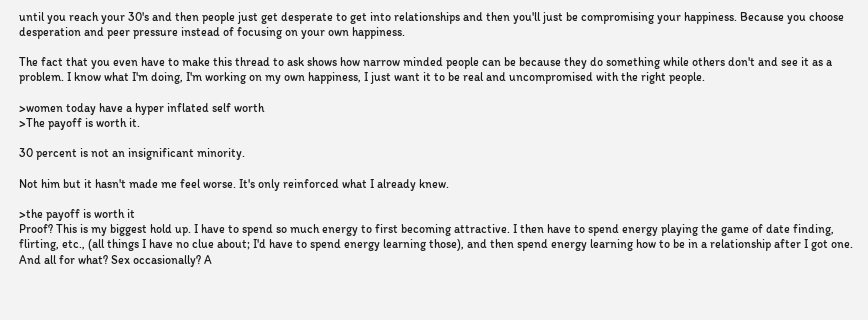until you reach your 30's and then people just get desperate to get into relationships and then you'll just be compromising your happiness. Because you choose desperation and peer pressure instead of focusing on your own happiness.

The fact that you even have to make this thread to ask shows how narrow minded people can be because they do something while others don't and see it as a problem. I know what I'm doing, I'm working on my own happiness, I just want it to be real and uncompromised with the right people.

>women today have a hyper inflated self worth
>The payoff is worth it.

30 percent is not an insignificant minority.

Not him but it hasn't made me feel worse. It's only reinforced what I already knew.

>the payoff is worth it
Proof? This is my biggest hold up. I have to spend so much energy to first becoming attractive. I then have to spend energy playing the game of date finding, flirting, etc., (all things I have no clue about; I'd have to spend energy learning those), and then spend energy learning how to be in a relationship after I got one.
And all for what? Sex occasionally? A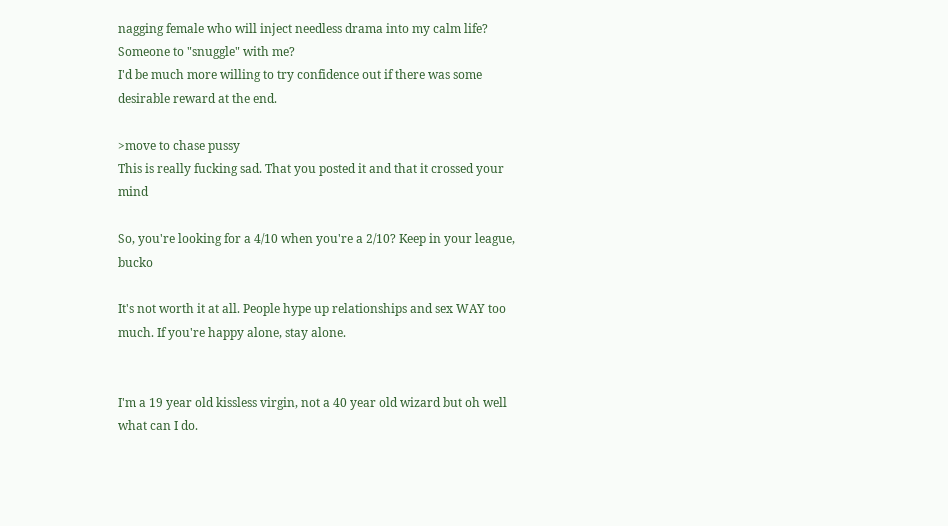nagging female who will inject needless drama into my calm life? Someone to "snuggle" with me?
I'd be much more willing to try confidence out if there was some desirable reward at the end.

>move to chase pussy
This is really fucking sad. That you posted it and that it crossed your mind

So, you're looking for a 4/10 when you're a 2/10? Keep in your league, bucko

It's not worth it at all. People hype up relationships and sex WAY too much. If you're happy alone, stay alone.


I'm a 19 year old kissless virgin, not a 40 year old wizard but oh well what can I do.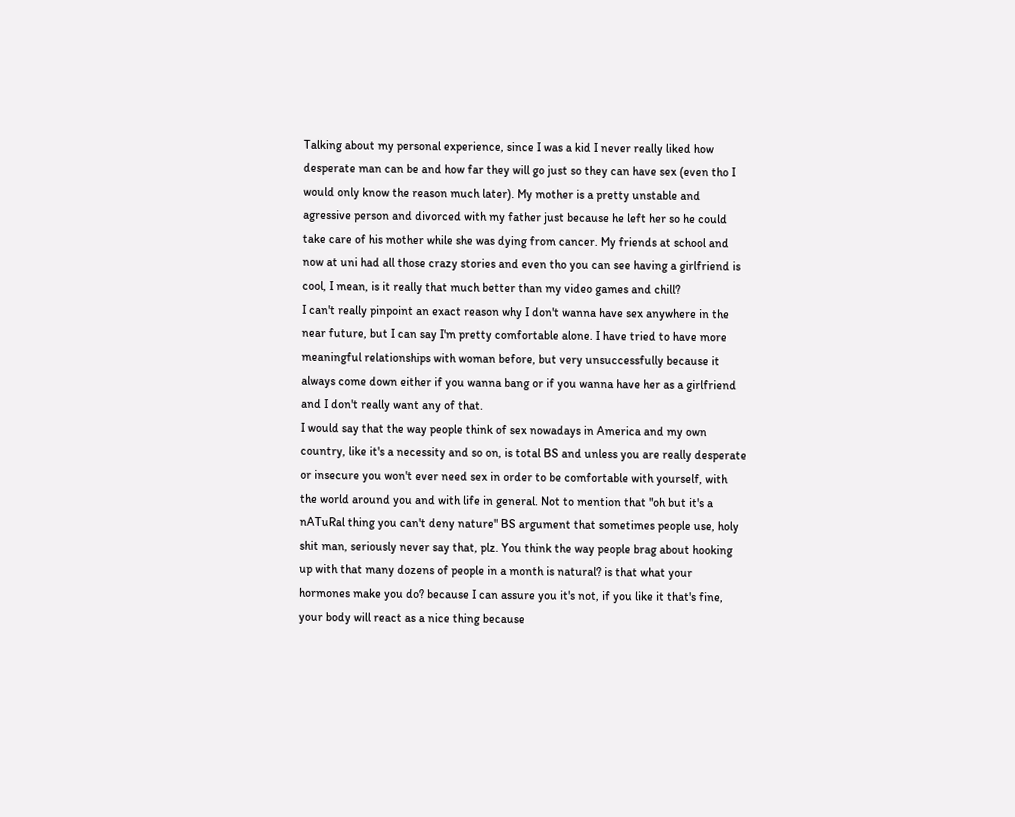Talking about my personal experience, since I was a kid I never really liked how desperate man can be and how far they will go just so they can have sex (even tho I would only know the reason much later). My mother is a pretty unstable and agressive person and divorced with my father just because he left her so he could take care of his mother while she was dying from cancer. My friends at school and now at uni had all those crazy stories and even tho you can see having a girlfriend is cool, I mean, is it really that much better than my video games and chill?
I can't really pinpoint an exact reason why I don't wanna have sex anywhere in the near future, but I can say I'm pretty comfortable alone. I have tried to have more meaningful relationships with woman before, but very unsuccessfully because it always come down either if you wanna bang or if you wanna have her as a girlfriend and I don't really want any of that.
I would say that the way people think of sex nowadays in America and my own country, like it's a necessity and so on, is total BS and unless you are really desperate or insecure you won't ever need sex in order to be comfortable with yourself, with the world around you and with life in general. Not to mention that "oh but it's a nATuRal thing you can't deny nature" BS argument that sometimes people use, holy shit man, seriously never say that, plz. You think the way people brag about hooking up with that many dozens of people in a month is natural? is that what your hormones make you do? because I can assure you it's not, if you like it that's fine, your body will react as a nice thing because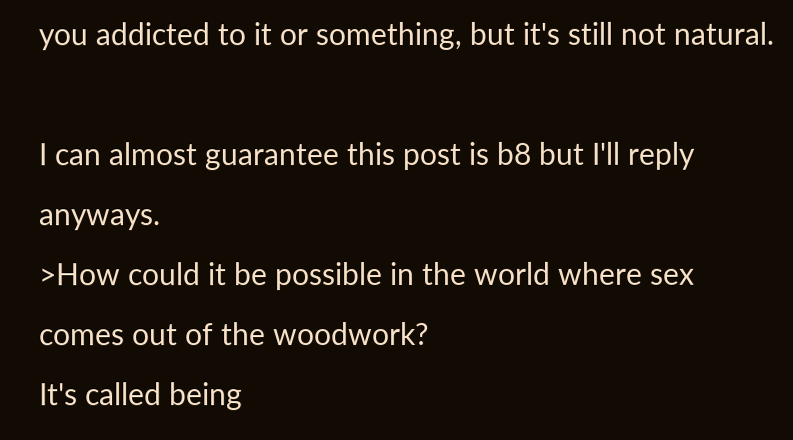you addicted to it or something, but it's still not natural.

I can almost guarantee this post is b8 but I'll reply anyways.
>How could it be possible in the world where sex comes out of the woodwork?
It's called being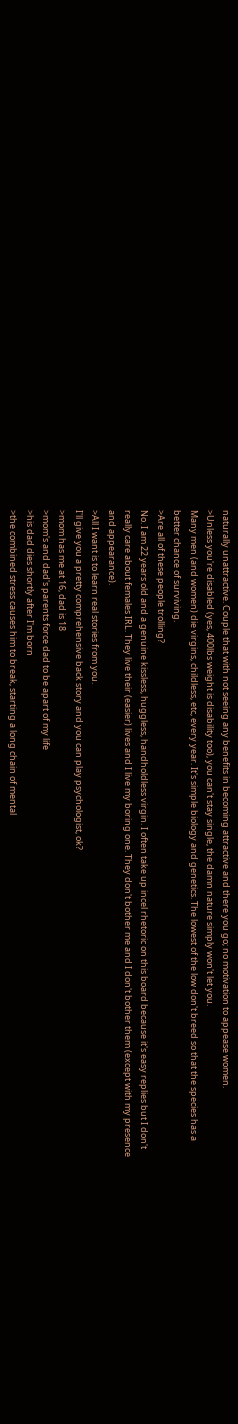naturally unattractive. Couple that with not seeing any benefits in becoming attractive and there you go; no motivation to appease women.
>Unless you're disabled (yes, 400lbs weight is disability too), you can't stay single, the damn nature simply won't let you.
Many men (and women) die virgins, childless, etc, every year. It's simple biology and genetics. The lowest of the low don't breed so that the species has a better chance of surviving.
>Are all of these people trolling?
No. I am 22 years old and a genuine kissless, huggless, handholdless virgin. I often take up incel rhetoric on this board because it's easy replies but I don't really care about females IRL. They live their (easier) lives and I live my boring one. They don't bother me and I don't bother them (except with my presence and appearance).
>All I want is to learn real stories from you.
I'll give you a pretty comprehensive back story and you can play psychologist, ok?
>mom has me at 16, dad is 18
>mom's and dad's parents force dad to be apart of my life
>his dad dies shortly after I'm born
>the combined stress causes him to break, starting a long chain of mental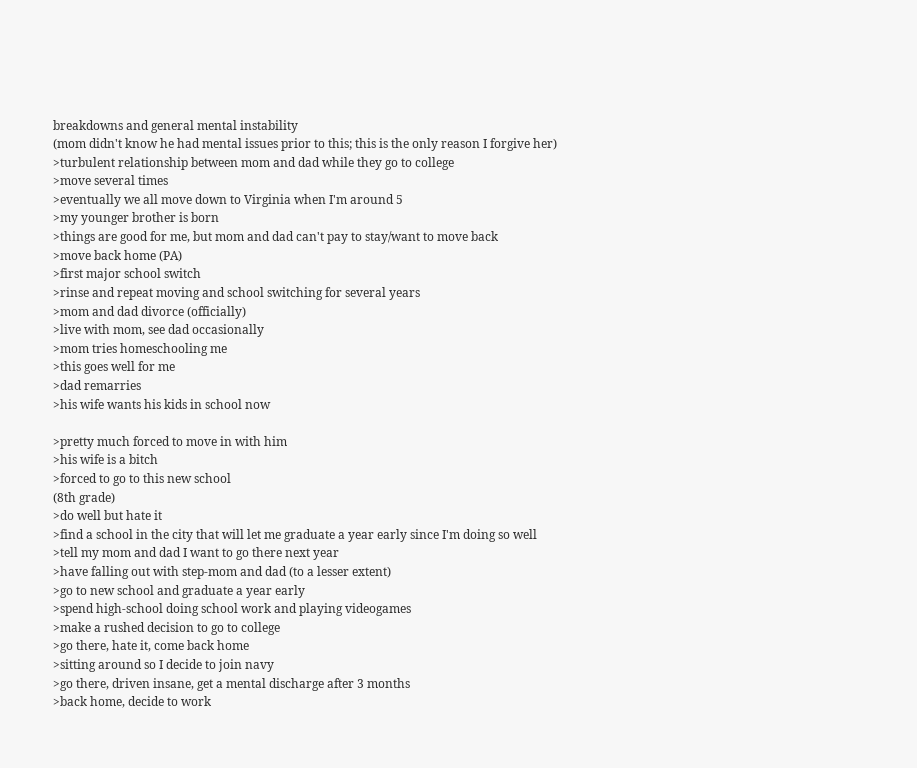breakdowns and general mental instability
(mom didn't know he had mental issues prior to this; this is the only reason I forgive her)
>turbulent relationship between mom and dad while they go to college
>move several times
>eventually we all move down to Virginia when I'm around 5
>my younger brother is born
>things are good for me, but mom and dad can't pay to stay/want to move back
>move back home (PA)
>first major school switch
>rinse and repeat moving and school switching for several years
>mom and dad divorce (officially)
>live with mom, see dad occasionally
>mom tries homeschooling me
>this goes well for me
>dad remarries
>his wife wants his kids in school now

>pretty much forced to move in with him
>his wife is a bitch
>forced to go to this new school
(8th grade)
>do well but hate it
>find a school in the city that will let me graduate a year early since I'm doing so well
>tell my mom and dad I want to go there next year
>have falling out with step-mom and dad (to a lesser extent)
>go to new school and graduate a year early
>spend high-school doing school work and playing videogames
>make a rushed decision to go to college
>go there, hate it, come back home
>sitting around so I decide to join navy
>go there, driven insane, get a mental discharge after 3 months
>back home, decide to work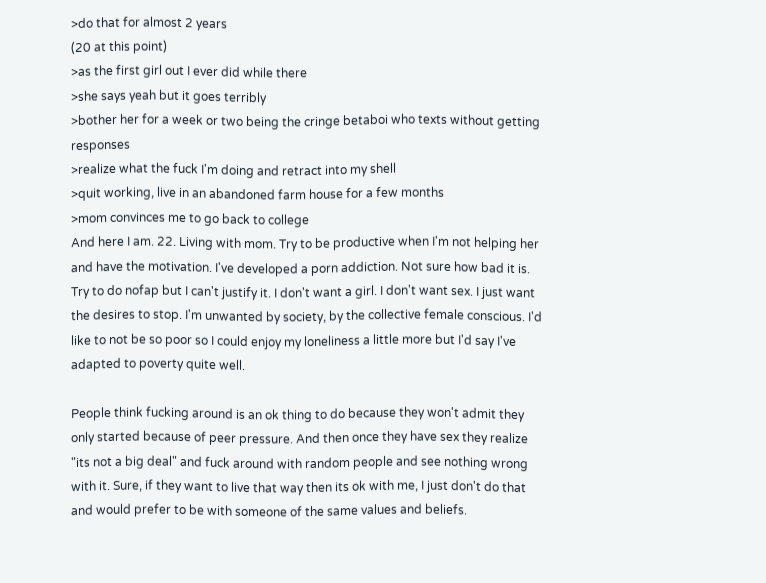>do that for almost 2 years
(20 at this point)
>as the first girl out I ever did while there
>she says yeah but it goes terribly
>bother her for a week or two being the cringe betaboi who texts without getting responses
>realize what the fuck I'm doing and retract into my shell
>quit working, live in an abandoned farm house for a few months
>mom convinces me to go back to college
And here I am. 22. Living with mom. Try to be productive when I'm not helping her and have the motivation. I've developed a porn addiction. Not sure how bad it is. Try to do nofap but I can't justify it. I don't want a girl. I don't want sex. I just want the desires to stop. I'm unwanted by society, by the collective female conscious. I'd like to not be so poor so I could enjoy my loneliness a little more but I'd say I've adapted to poverty quite well.

People think fucking around is an ok thing to do because they won't admit they only started because of peer pressure. And then once they have sex they realize "its not a big deal" and fuck around with random people and see nothing wrong with it. Sure, if they want to live that way then its ok with me, I just don't do that and would prefer to be with someone of the same values and beliefs.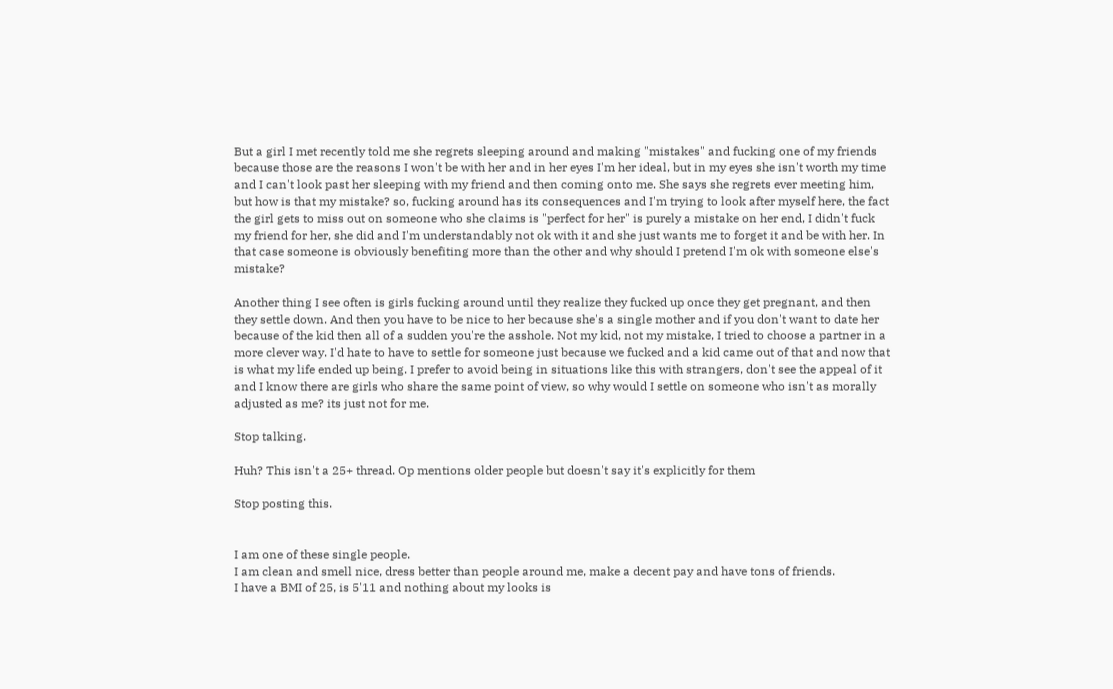But a girl I met recently told me she regrets sleeping around and making "mistakes" and fucking one of my friends because those are the reasons I won't be with her and in her eyes I'm her ideal, but in my eyes she isn't worth my time and I can't look past her sleeping with my friend and then coming onto me. She says she regrets ever meeting him, but how is that my mistake? so, fucking around has its consequences and I'm trying to look after myself here, the fact the girl gets to miss out on someone who she claims is "perfect for her" is purely a mistake on her end, I didn't fuck my friend for her, she did and I'm understandably not ok with it and she just wants me to forget it and be with her. In that case someone is obviously benefiting more than the other and why should I pretend I'm ok with someone else's mistake?

Another thing I see often is girls fucking around until they realize they fucked up once they get pregnant, and then they settle down. And then you have to be nice to her because she's a single mother and if you don't want to date her because of the kid then all of a sudden you're the asshole. Not my kid, not my mistake, I tried to choose a partner in a more clever way. I'd hate to have to settle for someone just because we fucked and a kid came out of that and now that is what my life ended up being. I prefer to avoid being in situations like this with strangers, don't see the appeal of it and I know there are girls who share the same point of view, so why would I settle on someone who isn't as morally adjusted as me? its just not for me.

Stop talking.

Huh? This isn't a 25+ thread. Op mentions older people but doesn't say it's explicitly for them

Stop posting this.


I am one of these single people.
I am clean and smell nice, dress better than people around me, make a decent pay and have tons of friends.
I have a BMI of 25, is 5'11 and nothing about my looks is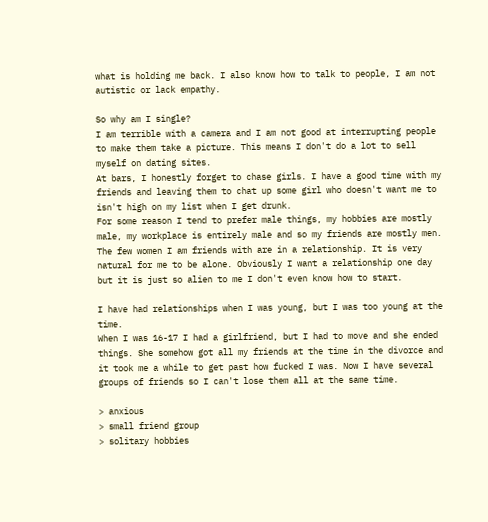what is holding me back. I also know how to talk to people, I am not autistic or lack empathy.

So why am I single?
I am terrible with a camera and I am not good at interrupting people to make them take a picture. This means I don't do a lot to sell myself on dating sites.
At bars, I honestly forget to chase girls. I have a good time with my friends and leaving them to chat up some girl who doesn't want me to isn't high on my list when I get drunk.
For some reason I tend to prefer male things, my hobbies are mostly male, my workplace is entirely male and so my friends are mostly men.
The few women I am friends with are in a relationship. It is very natural for me to be alone. Obviously I want a relationship one day but it is just so alien to me I don't even know how to start.

I have had relationships when I was young, but I was too young at the time.
When I was 16-17 I had a girlfriend, but I had to move and she ended things. She somehow got all my friends at the time in the divorce and it took me a while to get past how fucked I was. Now I have several groups of friends so I can't lose them all at the same time.

> anxious
> small friend group
> solitary hobbies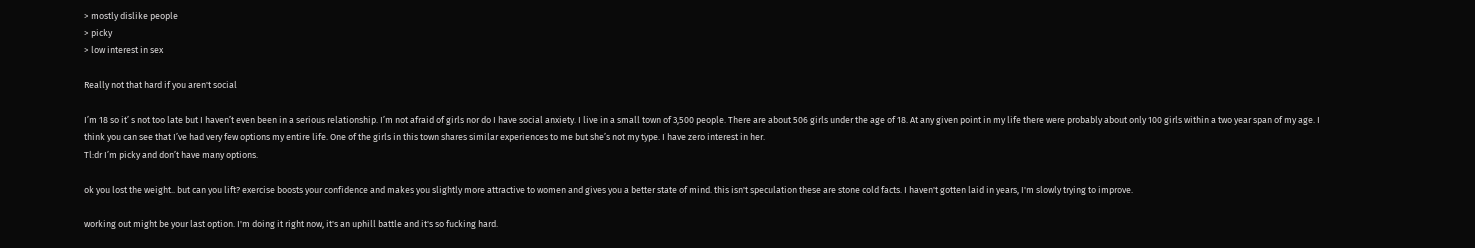> mostly dislike people
> picky
> low interest in sex

Really not that hard if you aren't social

I’m 18 so it’ s not too late but I haven’t even been in a serious relationship. I’m not afraid of girls nor do I have social anxiety. I live in a small town of 3,500 people. There are about 506 girls under the age of 18. At any given point in my life there were probably about only 100 girls within a two year span of my age. I think you can see that I’ve had very few options my entire life. One of the girls in this town shares similar experiences to me but she’s not my type. I have zero interest in her.
Tl:dr I’m picky and don’t have many options.

ok you lost the weight.. but can you lift? exercise boosts your confidence and makes you slightly more attractive to women and gives you a better state of mind. this isn't speculation these are stone cold facts. I haven't gotten laid in years, I'm slowly trying to improve.

working out might be your last option. I'm doing it right now, it's an uphill battle and it's so fucking hard.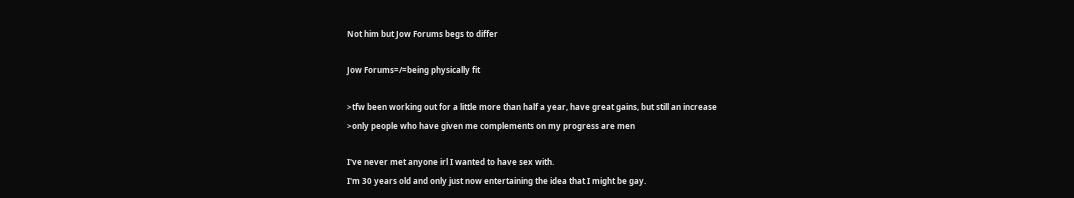Not him but Jow Forums begs to differ

Jow Forums=/=being physically fit

>tfw been working out for a little more than half a year, have great gains, but still an increase
>only people who have given me complements on my progress are men

I've never met anyone irl I wanted to have sex with.
I'm 30 years old and only just now entertaining the idea that I might be gay.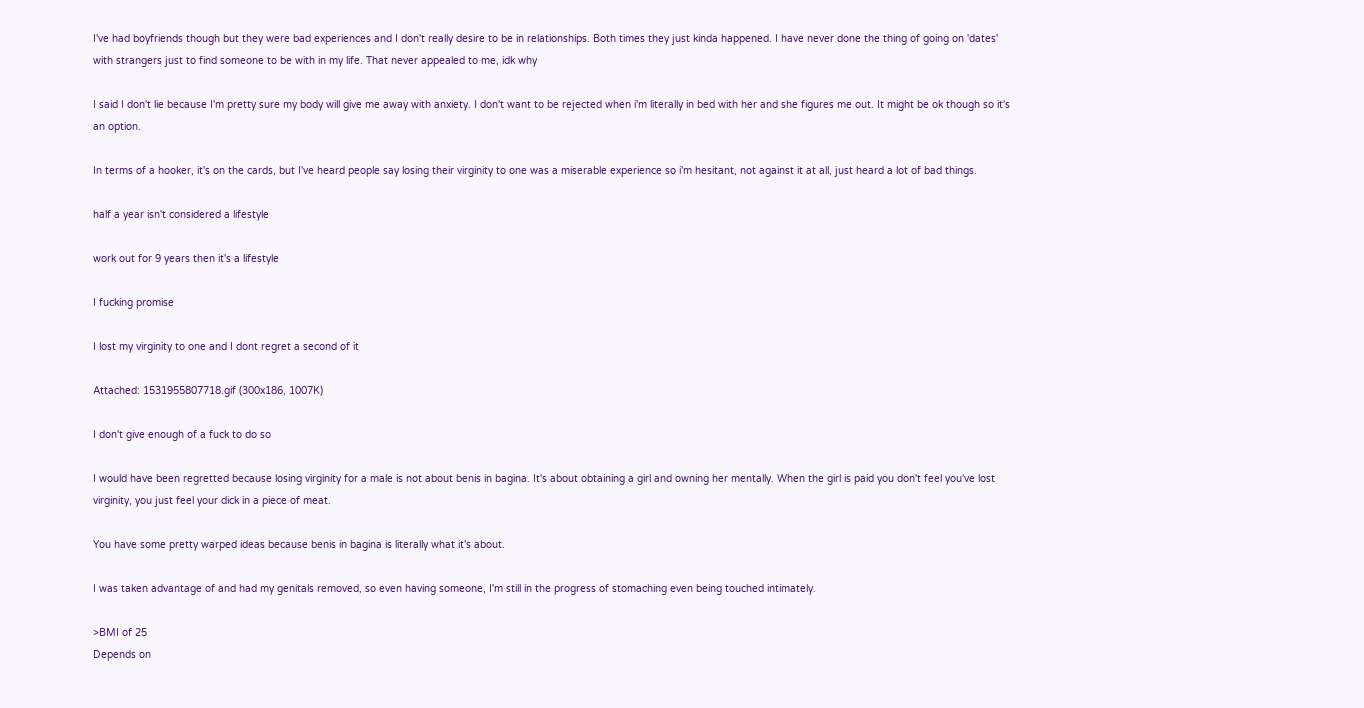I've had boyfriends though but they were bad experiences and I don't really desire to be in relationships. Both times they just kinda happened. I have never done the thing of going on 'dates' with strangers just to find someone to be with in my life. That never appealed to me, idk why

I said I don't lie because I'm pretty sure my body will give me away with anxiety. I don't want to be rejected when i'm literally in bed with her and she figures me out. It might be ok though so it's an option.

In terms of a hooker, it's on the cards, but I've heard people say losing their virginity to one was a miserable experience so i'm hesitant, not against it at all, just heard a lot of bad things.

half a year isn't considered a lifestyle

work out for 9 years then it's a lifestyle

I fucking promise

I lost my virginity to one and I dont regret a second of it

Attached: 1531955807718.gif (300x186, 1007K)

I don't give enough of a fuck to do so

I would have been regretted because losing virginity for a male is not about benis in bagina. It's about obtaining a girl and owning her mentally. When the girl is paid you don't feel you've lost virginity, you just feel your dick in a piece of meat.

You have some pretty warped ideas because benis in bagina is literally what it's about.

I was taken advantage of and had my genitals removed, so even having someone, I'm still in the progress of stomaching even being touched intimately.

>BMI of 25
Depends on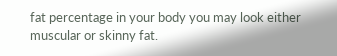fat percentage in your body you may look either muscular or skinny fat.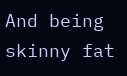And being skinny fat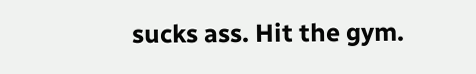sucks ass. Hit the gym.